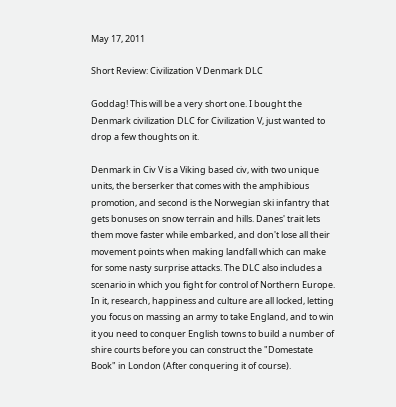May 17, 2011

Short Review: Civilization V Denmark DLC

Goddag! This will be a very short one. I bought the Denmark civilization DLC for Civilization V, just wanted to drop a few thoughts on it.

Denmark in Civ V is a Viking based civ, with two unique units, the berserker that comes with the amphibious promotion, and second is the Norwegian ski infantry that gets bonuses on snow terrain and hills. Danes' trait lets them move faster while embarked, and don't lose all their movement points when making landfall which can make for some nasty surprise attacks. The DLC also includes a scenario in which you fight for control of Northern Europe. In it, research, happiness and culture are all locked, letting you focus on massing an army to take England, and to win it you need to conquer English towns to build a number of shire courts before you can construct the "Domestate Book" in London (After conquering it of course).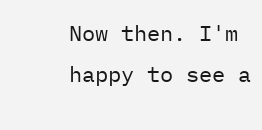Now then. I'm happy to see a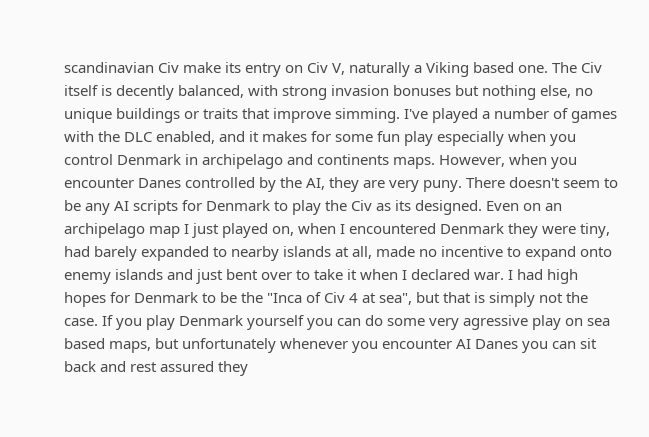scandinavian Civ make its entry on Civ V, naturally a Viking based one. The Civ itself is decently balanced, with strong invasion bonuses but nothing else, no unique buildings or traits that improve simming. I've played a number of games with the DLC enabled, and it makes for some fun play especially when you control Denmark in archipelago and continents maps. However, when you encounter Danes controlled by the AI, they are very puny. There doesn't seem to be any AI scripts for Denmark to play the Civ as its designed. Even on an archipelago map I just played on, when I encountered Denmark they were tiny, had barely expanded to nearby islands at all, made no incentive to expand onto enemy islands and just bent over to take it when I declared war. I had high hopes for Denmark to be the "Inca of Civ 4 at sea", but that is simply not the case. If you play Denmark yourself you can do some very agressive play on sea based maps, but unfortunately whenever you encounter AI Danes you can sit back and rest assured they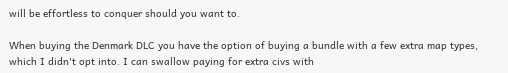will be effortless to conquer should you want to.

When buying the Denmark DLC you have the option of buying a bundle with a few extra map types, which I didn't opt into. I can swallow paying for extra civs with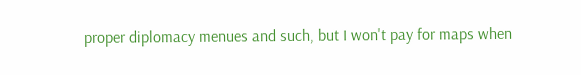proper diplomacy menues and such, but I won't pay for maps when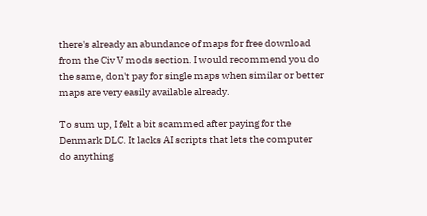there's already an abundance of maps for free download from the Civ V mods section. I would recommend you do the same, don't pay for single maps when similar or better maps are very easily available already.

To sum up, I felt a bit scammed after paying for the Denmark DLC. It lacks AI scripts that lets the computer do anything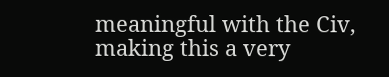meaningful with the Civ, making this a very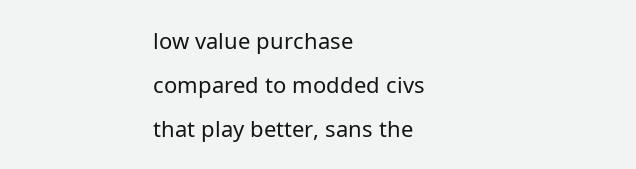low value purchase compared to modded civs that play better, sans the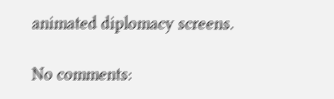animated diplomacy screens.

No comments: